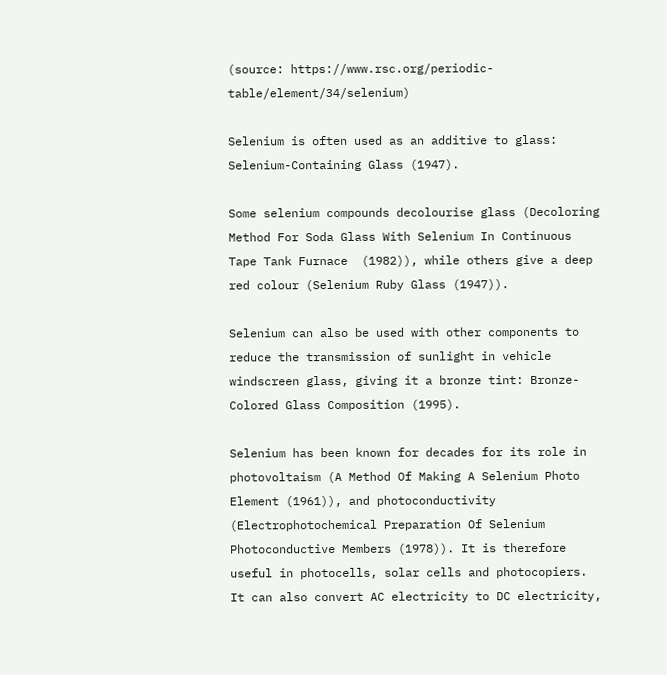(source: https://www.rsc.org/periodic-table/element/34/selenium)

Selenium is often used as an additive to glass: Selenium-Containing Glass (1947).

Some selenium compounds decolourise glass (Decoloring Method For Soda Glass With Selenium In Continuous Tape Tank Furnace  (1982)), while others give a deep red colour (Selenium Ruby Glass (1947)).

Selenium can also be used with other components to reduce the transmission of sunlight in vehicle windscreen glass, giving it a bronze tint: Bronze-Colored Glass Composition (1995).

Selenium has been known for decades for its role in photovoltaism (A Method Of Making A Selenium Photo Element (1961)), and photoconductivity (Electrophotochemical Preparation Of Selenium Photoconductive Members (1978)). It is therefore useful in photocells, solar cells and photocopiers. It can also convert AC electricity to DC electricity,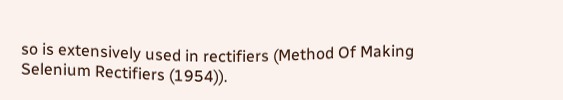so is extensively used in rectifiers (Method Of Making Selenium Rectifiers (1954)).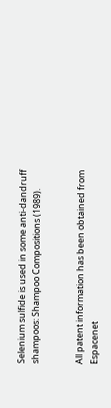Selenium sulfide is used in some anti-dandruff shampoos: Shampoo Compositions (1989).


All patent information has been obtained from Espacenet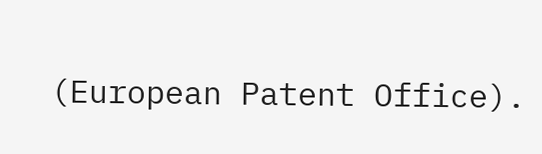(European Patent Office).